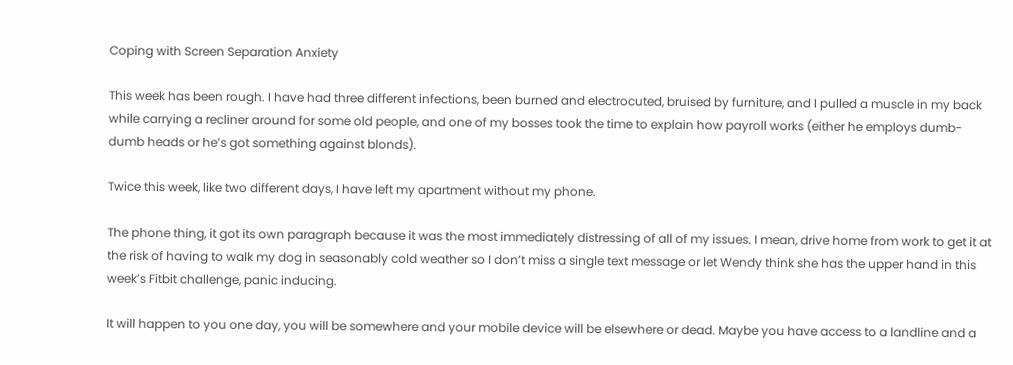Coping with Screen Separation Anxiety

This week has been rough. I have had three different infections, been burned and electrocuted, bruised by furniture, and I pulled a muscle in my back while carrying a recliner around for some old people, and one of my bosses took the time to explain how payroll works (either he employs dumb-dumb heads or he’s got something against blonds).

Twice this week, like two different days, I have left my apartment without my phone.

The phone thing, it got its own paragraph because it was the most immediately distressing of all of my issues. I mean, drive home from work to get it at the risk of having to walk my dog in seasonably cold weather so I don’t miss a single text message or let Wendy think she has the upper hand in this week’s Fitbit challenge, panic inducing.

It will happen to you one day, you will be somewhere and your mobile device will be elsewhere or dead. Maybe you have access to a landline and a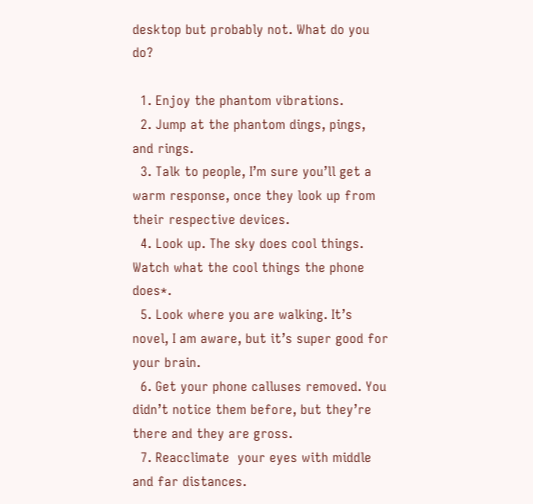desktop but probably not. What do you do?

  1. Enjoy the phantom vibrations.
  2. Jump at the phantom dings, pings, and rings.
  3. Talk to people, I’m sure you’ll get a warm response, once they look up from their respective devices.
  4. Look up. The sky does cool things. Watch what the cool things the phone does*.
  5. Look where you are walking. It’s novel, I am aware, but it’s super good for your brain.
  6. Get your phone calluses removed. You didn’t notice them before, but they’re there and they are gross.
  7. Reacclimate  your eyes with middle and far distances.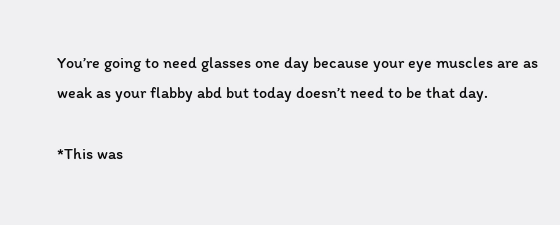You’re going to need glasses one day because your eye muscles are as weak as your flabby abd but today doesn’t need to be that day.

*This was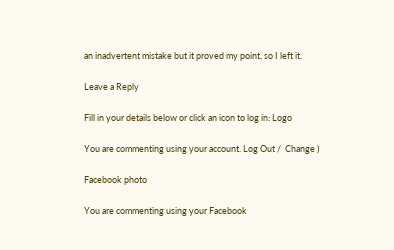an inadvertent mistake but it proved my point, so I left it.

Leave a Reply

Fill in your details below or click an icon to log in: Logo

You are commenting using your account. Log Out /  Change )

Facebook photo

You are commenting using your Facebook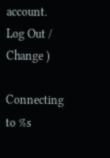account. Log Out /  Change )

Connecting to %s